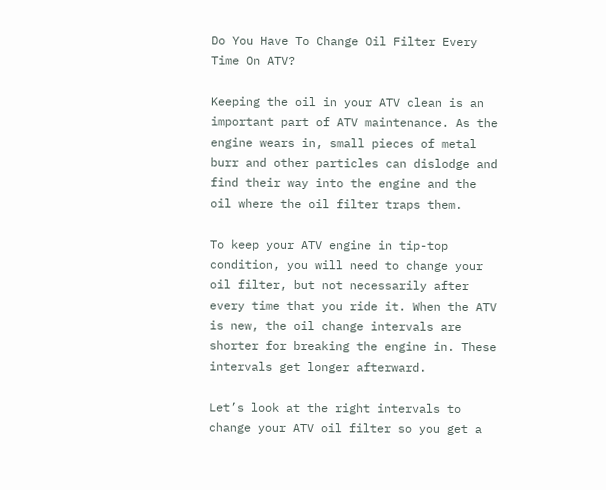Do You Have To Change Oil Filter Every Time On ATV?

Keeping the oil in your ATV clean is an important part of ATV maintenance. As the engine wears in, small pieces of metal burr and other particles can dislodge and find their way into the engine and the oil where the oil filter traps them.

To keep your ATV engine in tip-top condition, you will need to change your oil filter, but not necessarily after every time that you ride it. When the ATV is new, the oil change intervals are shorter for breaking the engine in. These intervals get longer afterward.

Let’s look at the right intervals to change your ATV oil filter so you get a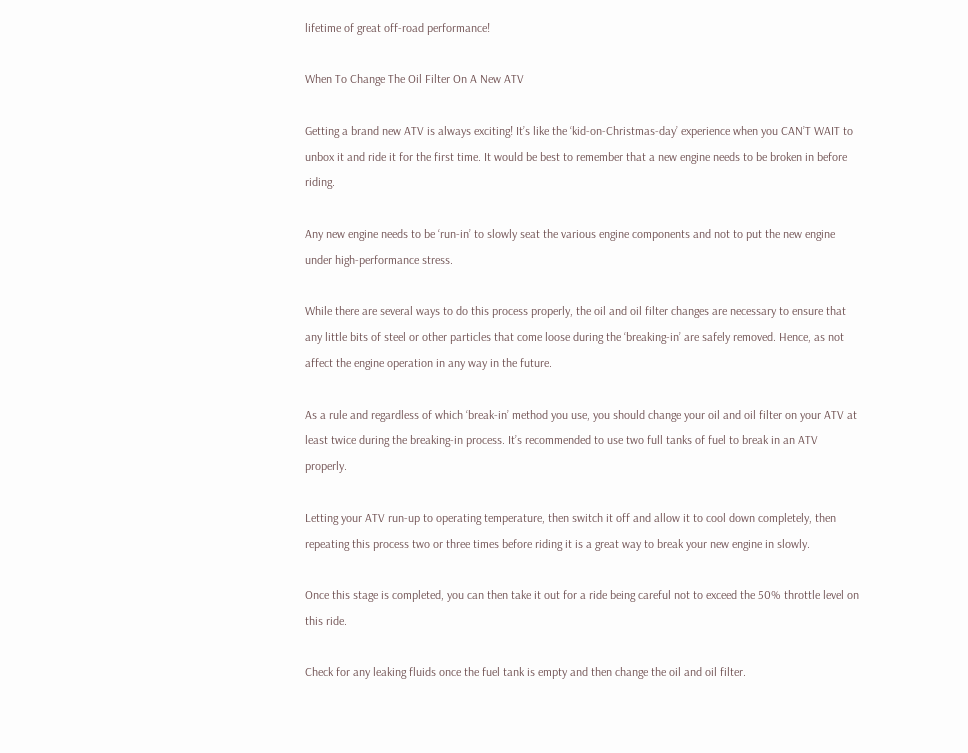lifetime of great off-road performance!

When To Change The Oil Filter On A New ATV

Getting a brand new ATV is always exciting! It’s like the ‘kid-on-Christmas-day’ experience when you CAN’T WAIT to unbox it and ride it for the first time. It would be best to remember that a new engine needs to be broken in before riding.

Any new engine needs to be ‘run-in’ to slowly seat the various engine components and not to put the new engine under high-performance stress.

While there are several ways to do this process properly, the oil and oil filter changes are necessary to ensure that any little bits of steel or other particles that come loose during the ‘breaking-in’ are safely removed. Hence, as not affect the engine operation in any way in the future.

As a rule and regardless of which ‘break-in’ method you use, you should change your oil and oil filter on your ATV at least twice during the breaking-in process. It’s recommended to use two full tanks of fuel to break in an ATV properly.

Letting your ATV run-up to operating temperature, then switch it off and allow it to cool down completely, then repeating this process two or three times before riding it is a great way to break your new engine in slowly.

Once this stage is completed, you can then take it out for a ride being careful not to exceed the 50% throttle level on this ride.

Check for any leaking fluids once the fuel tank is empty and then change the oil and oil filter.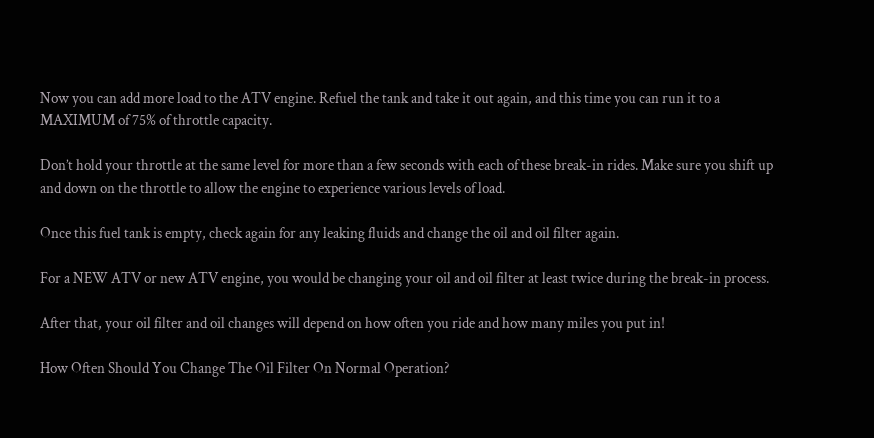Now you can add more load to the ATV engine. Refuel the tank and take it out again, and this time you can run it to a MAXIMUM of 75% of throttle capacity.

Don’t hold your throttle at the same level for more than a few seconds with each of these break-in rides. Make sure you shift up and down on the throttle to allow the engine to experience various levels of load.

Once this fuel tank is empty, check again for any leaking fluids and change the oil and oil filter again.

For a NEW ATV or new ATV engine, you would be changing your oil and oil filter at least twice during the break-in process.

After that, your oil filter and oil changes will depend on how often you ride and how many miles you put in!

How Often Should You Change The Oil Filter On Normal Operation?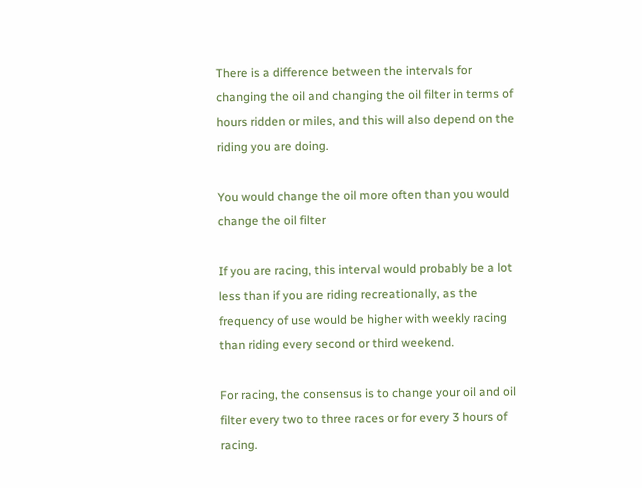There is a difference between the intervals for changing the oil and changing the oil filter in terms of hours ridden or miles, and this will also depend on the riding you are doing.

You would change the oil more often than you would change the oil filter

If you are racing, this interval would probably be a lot less than if you are riding recreationally, as the frequency of use would be higher with weekly racing than riding every second or third weekend.

For racing, the consensus is to change your oil and oil filter every two to three races or for every 3 hours of racing.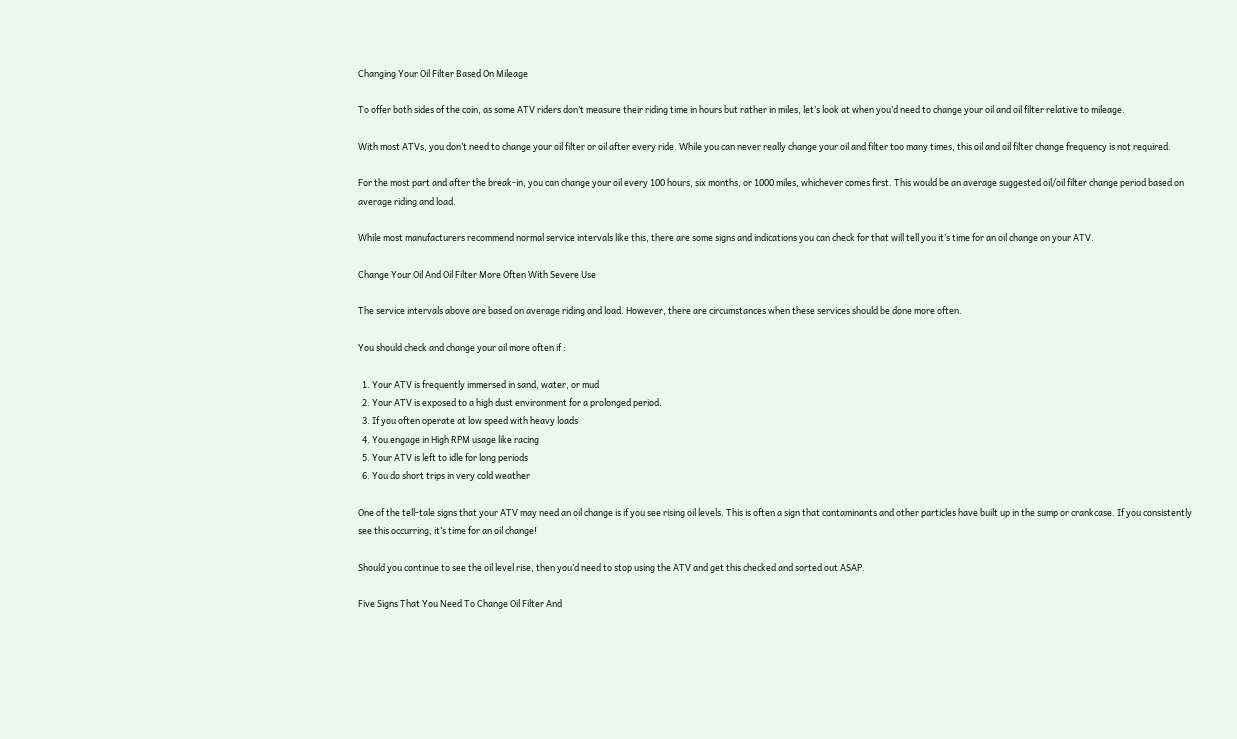Changing Your Oil Filter Based On Mileage

To offer both sides of the coin, as some ATV riders don’t measure their riding time in hours but rather in miles, let’s look at when you’d need to change your oil and oil filter relative to mileage.

With most ATVs, you don’t need to change your oil filter or oil after every ride. While you can never really change your oil and filter too many times, this oil and oil filter change frequency is not required.

For the most part and after the break-in, you can change your oil every 100 hours, six months, or 1000 miles, whichever comes first. This would be an average suggested oil/oil filter change period based on average riding and load.

While most manufacturers recommend normal service intervals like this, there are some signs and indications you can check for that will tell you it’s time for an oil change on your ATV.

Change Your Oil And Oil Filter More Often With Severe Use

The service intervals above are based on average riding and load. However, there are circumstances when these services should be done more often.

You should check and change your oil more often if :

  1. Your ATV is frequently immersed in sand, water, or mud
  2. Your ATV is exposed to a high dust environment for a prolonged period.
  3. If you often operate at low speed with heavy loads
  4. You engage in High RPM usage like racing
  5. Your ATV is left to idle for long periods
  6. You do short trips in very cold weather

One of the tell-tale signs that your ATV may need an oil change is if you see rising oil levels. This is often a sign that contaminants and other particles have built up in the sump or crankcase. If you consistently see this occurring, it’s time for an oil change!

Should you continue to see the oil level rise, then you’d need to stop using the ATV and get this checked and sorted out ASAP.

Five Signs That You Need To Change Oil Filter And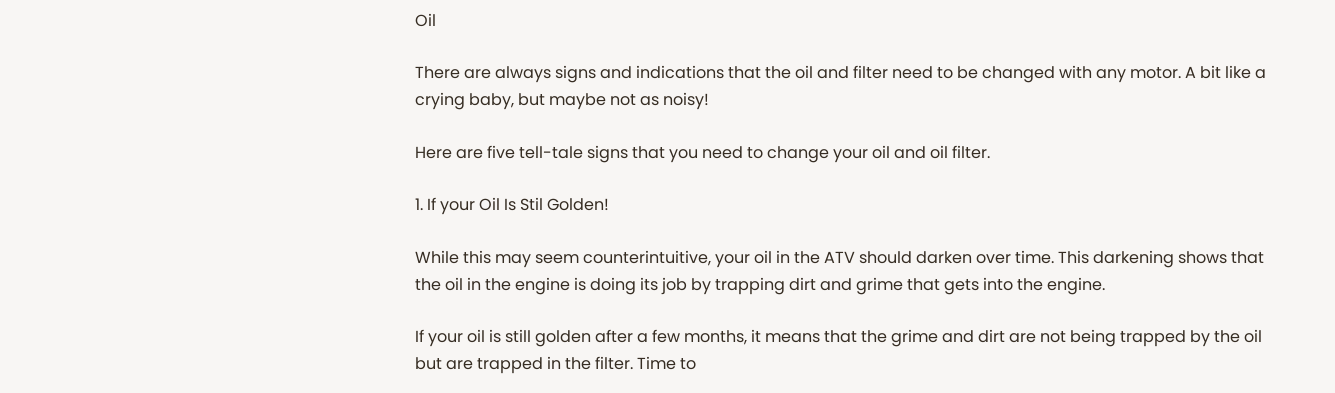Oil

There are always signs and indications that the oil and filter need to be changed with any motor. A bit like a crying baby, but maybe not as noisy!

Here are five tell-tale signs that you need to change your oil and oil filter.

1. If your Oil Is Stil Golden!

While this may seem counterintuitive, your oil in the ATV should darken over time. This darkening shows that the oil in the engine is doing its job by trapping dirt and grime that gets into the engine.

If your oil is still golden after a few months, it means that the grime and dirt are not being trapped by the oil but are trapped in the filter. Time to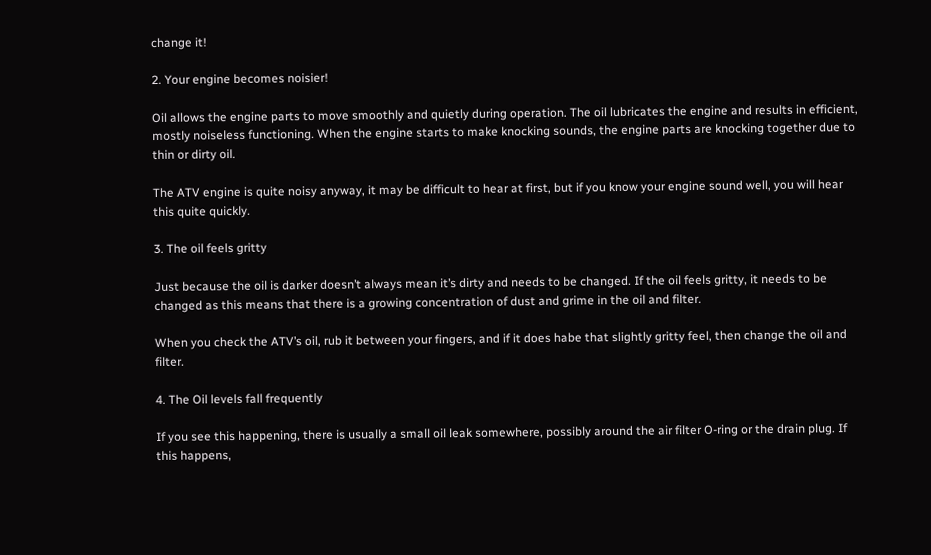change it!

2. Your engine becomes noisier!

Oil allows the engine parts to move smoothly and quietly during operation. The oil lubricates the engine and results in efficient, mostly noiseless functioning. When the engine starts to make knocking sounds, the engine parts are knocking together due to thin or dirty oil.

The ATV engine is quite noisy anyway, it may be difficult to hear at first, but if you know your engine sound well, you will hear this quite quickly.

3. The oil feels gritty

Just because the oil is darker doesn’t always mean it’s dirty and needs to be changed. If the oil feels gritty, it needs to be changed as this means that there is a growing concentration of dust and grime in the oil and filter.

When you check the ATV’s oil, rub it between your fingers, and if it does habe that slightly gritty feel, then change the oil and filter.

4. The Oil levels fall frequently

If you see this happening, there is usually a small oil leak somewhere, possibly around the air filter O-ring or the drain plug. If this happens,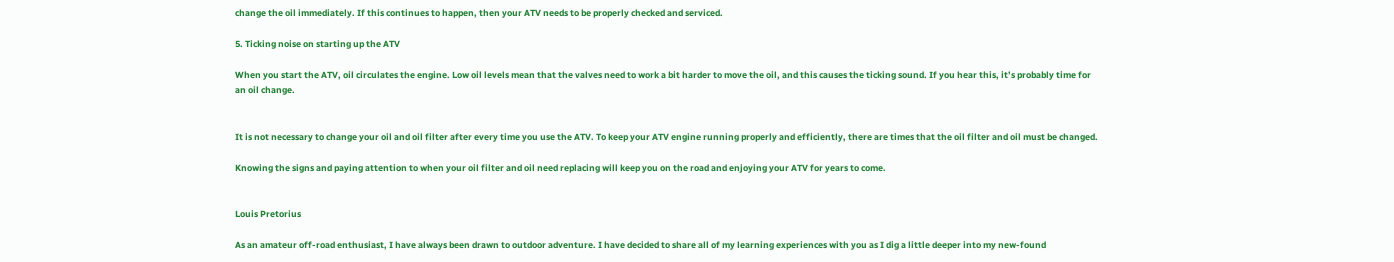change the oil immediately. If this continues to happen, then your ATV needs to be properly checked and serviced.

5. Ticking noise on starting up the ATV

When you start the ATV, oil circulates the engine. Low oil levels mean that the valves need to work a bit harder to move the oil, and this causes the ticking sound. If you hear this, it’s probably time for an oil change.


It is not necessary to change your oil and oil filter after every time you use the ATV. To keep your ATV engine running properly and efficiently, there are times that the oil filter and oil must be changed.

Knowing the signs and paying attention to when your oil filter and oil need replacing will keep you on the road and enjoying your ATV for years to come.


Louis Pretorius

As an amateur off-road enthusiast, I have always been drawn to outdoor adventure. I have decided to share all of my learning experiences with you as I dig a little deeper into my new-found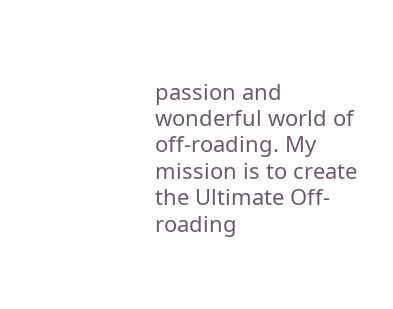passion and wonderful world of off-roading. My mission is to create the Ultimate Off-roading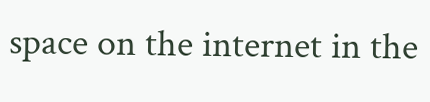space on the internet in the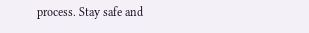process. Stay safe and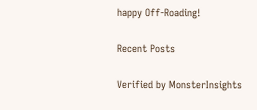happy Off-Roading!

Recent Posts

Verified by MonsterInsights